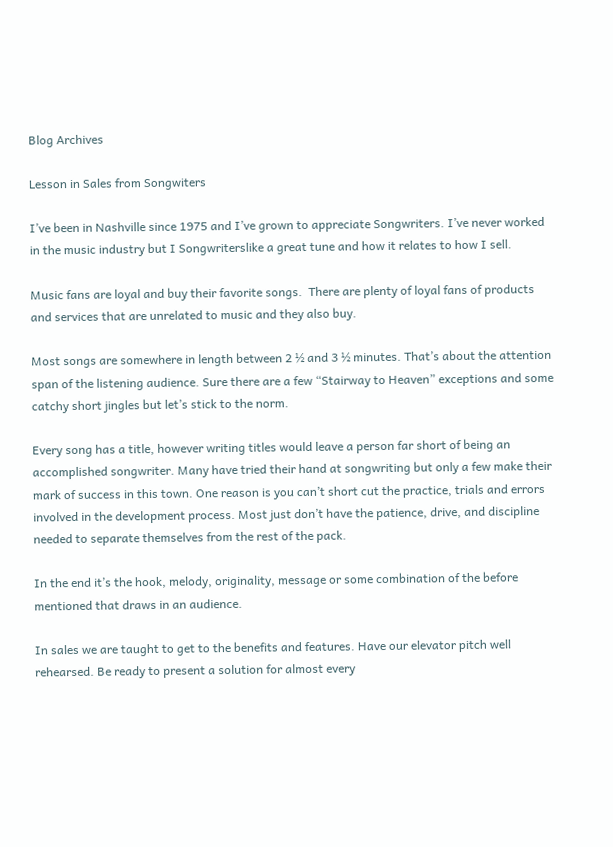Blog Archives

Lesson in Sales from Songwiters

I’ve been in Nashville since 1975 and I’ve grown to appreciate Songwriters. I’ve never worked in the music industry but I Songwriterslike a great tune and how it relates to how I sell.

Music fans are loyal and buy their favorite songs.  There are plenty of loyal fans of products and services that are unrelated to music and they also buy.

Most songs are somewhere in length between 2 ½ and 3 ½ minutes. That’s about the attention span of the listening audience. Sure there are a few “Stairway to Heaven” exceptions and some catchy short jingles but let’s stick to the norm.

Every song has a title, however writing titles would leave a person far short of being an accomplished songwriter. Many have tried their hand at songwriting but only a few make their mark of success in this town. One reason is you can’t short cut the practice, trials and errors involved in the development process. Most just don’t have the patience, drive, and discipline needed to separate themselves from the rest of the pack.

In the end it’s the hook, melody, originality, message or some combination of the before mentioned that draws in an audience.

In sales we are taught to get to the benefits and features. Have our elevator pitch well rehearsed. Be ready to present a solution for almost every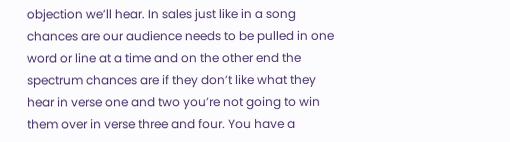objection we’ll hear. In sales just like in a song chances are our audience needs to be pulled in one word or line at a time and on the other end the spectrum chances are if they don’t like what they hear in verse one and two you’re not going to win them over in verse three and four. You have a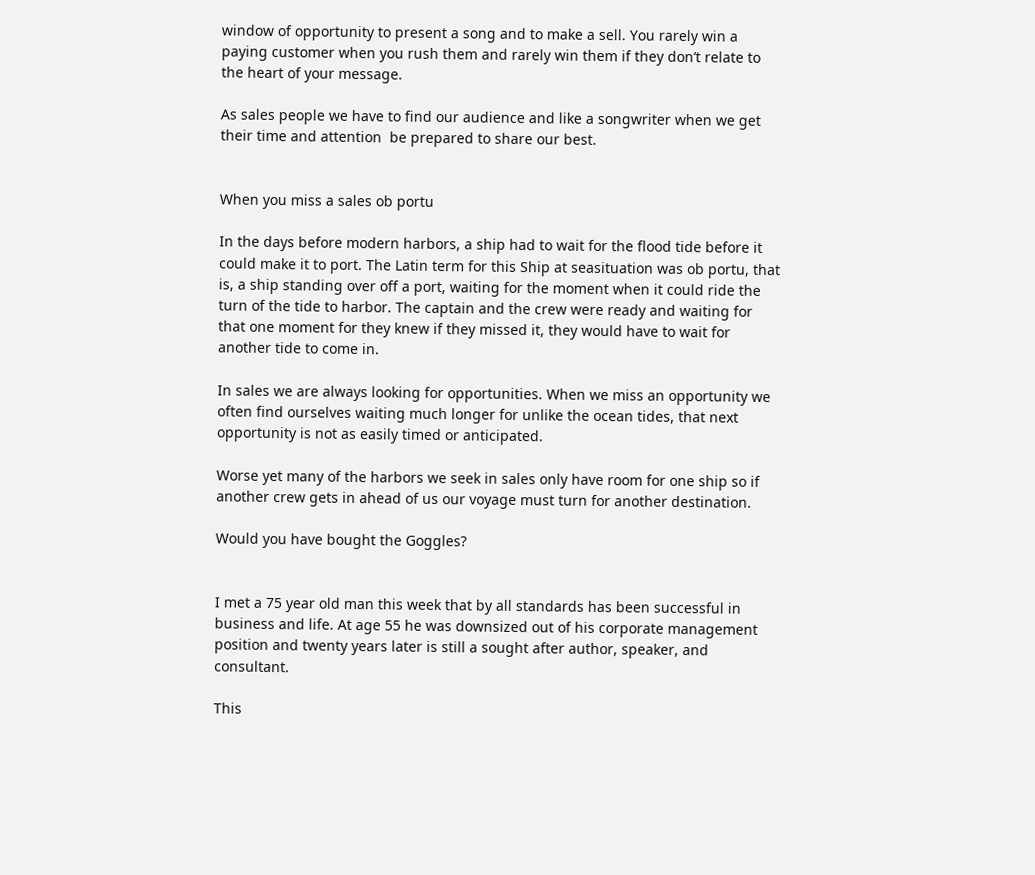window of opportunity to present a song and to make a sell. You rarely win a paying customer when you rush them and rarely win them if they don’t relate to the heart of your message.

As sales people we have to find our audience and like a songwriter when we get their time and attention  be prepared to share our best.


When you miss a sales ob portu

In the days before modern harbors, a ship had to wait for the flood tide before it could make it to port. The Latin term for this Ship at seasituation was ob portu, that is, a ship standing over off a port, waiting for the moment when it could ride the turn of the tide to harbor. The captain and the crew were ready and waiting for that one moment for they knew if they missed it, they would have to wait for another tide to come in.

In sales we are always looking for opportunities. When we miss an opportunity we often find ourselves waiting much longer for unlike the ocean tides, that next opportunity is not as easily timed or anticipated.

Worse yet many of the harbors we seek in sales only have room for one ship so if another crew gets in ahead of us our voyage must turn for another destination.

Would you have bought the Goggles?


I met a 75 year old man this week that by all standards has been successful in business and life. At age 55 he was downsized out of his corporate management position and twenty years later is still a sought after author, speaker, and consultant.

This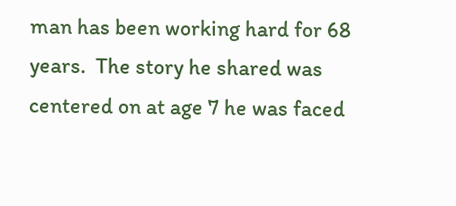man has been working hard for 68 years.  The story he shared was centered on at age 7 he was faced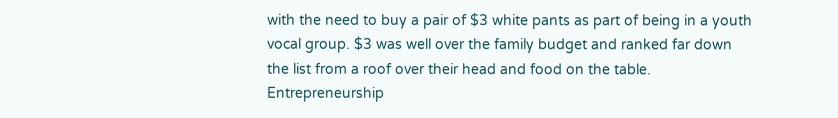with the need to buy a pair of $3 white pants as part of being in a youth vocal group. $3 was well over the family budget and ranked far down the list from a roof over their head and food on the table.  Entrepreneurship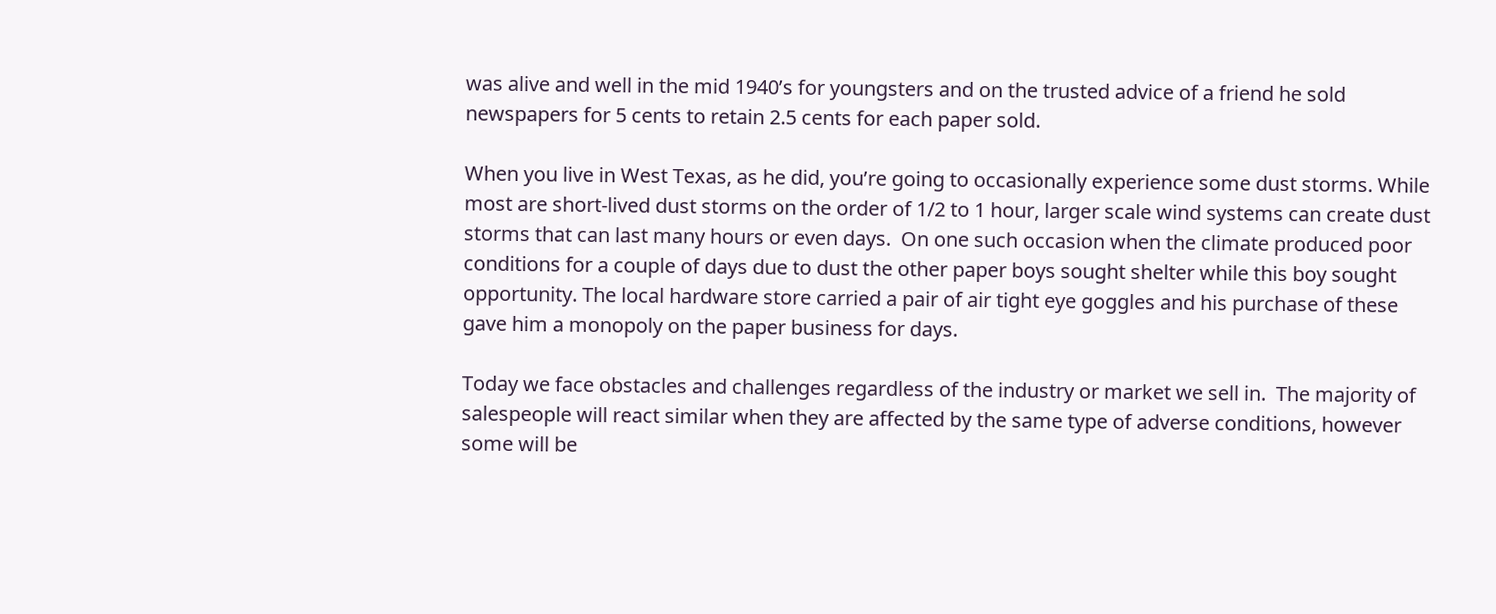was alive and well in the mid 1940’s for youngsters and on the trusted advice of a friend he sold newspapers for 5 cents to retain 2.5 cents for each paper sold.

When you live in West Texas, as he did, you’re going to occasionally experience some dust storms. While most are short-lived dust storms on the order of 1/2 to 1 hour, larger scale wind systems can create dust storms that can last many hours or even days.  On one such occasion when the climate produced poor conditions for a couple of days due to dust the other paper boys sought shelter while this boy sought opportunity. The local hardware store carried a pair of air tight eye goggles and his purchase of these gave him a monopoly on the paper business for days.

Today we face obstacles and challenges regardless of the industry or market we sell in.  The majority of salespeople will react similar when they are affected by the same type of adverse conditions, however some will be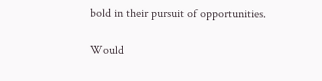bold in their pursuit of opportunities.

Would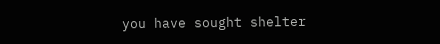you have sought shelter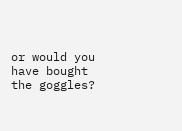or would you have bought the goggles?